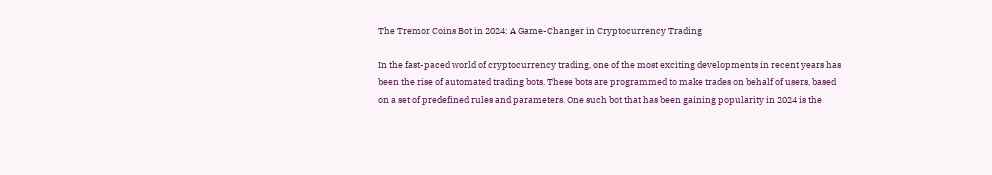The Tremor Coins Bot in 2024: A Game-Changer in Cryptocurrency Trading

In the fast-paced world of cryptocurrency trading, one of the most exciting developments in recent years has been the rise of automated trading bots. These bots are programmed to make trades on behalf of users, based on a set of predefined rules and parameters. One such bot that has been gaining popularity in 2024 is the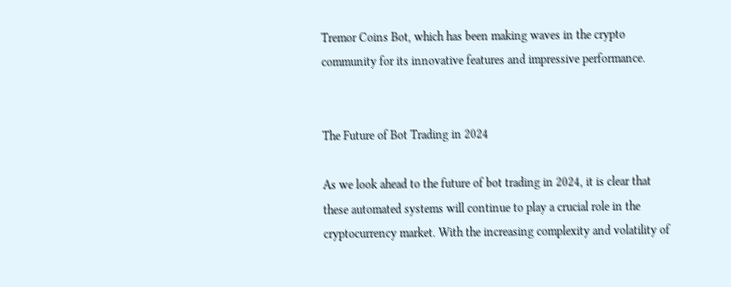Tremor Coins Bot, which has been making waves in the crypto community for its innovative features and impressive performance.


The Future of Bot Trading in 2024

As we look ahead to the future of bot trading in 2024, it is clear that these automated systems will continue to play a crucial role in the cryptocurrency market. With the increasing complexity and volatility of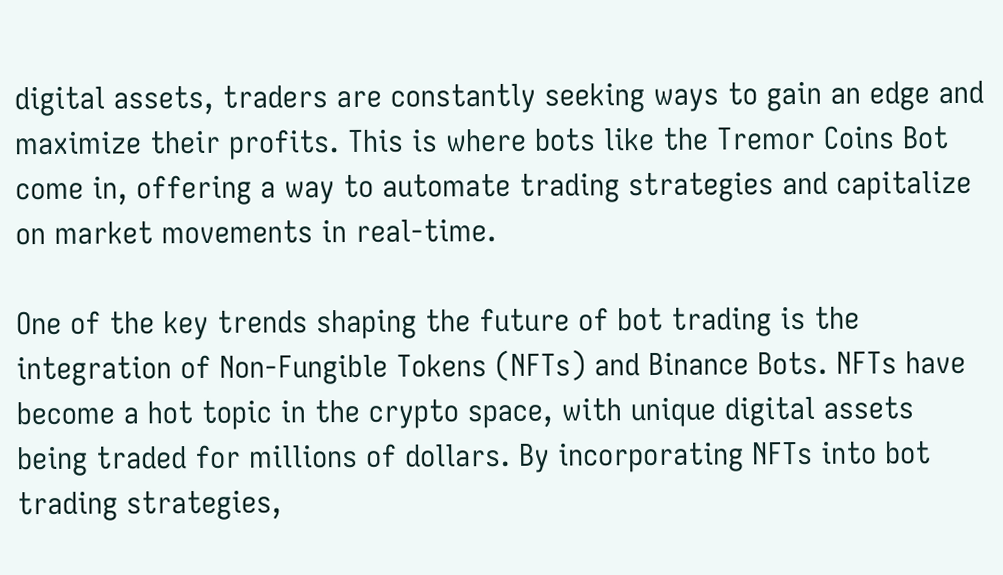digital assets, traders are constantly seeking ways to gain an edge and maximize their profits. This is where bots like the Tremor Coins Bot come in, offering a way to automate trading strategies and capitalize on market movements in real-time.

One of the key trends shaping the future of bot trading is the integration of Non-Fungible Tokens (NFTs) and Binance Bots. NFTs have become a hot topic in the crypto space, with unique digital assets being traded for millions of dollars. By incorporating NFTs into bot trading strategies,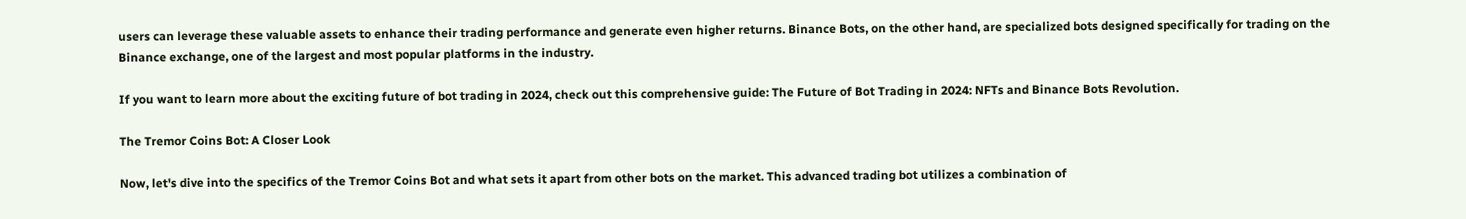users can leverage these valuable assets to enhance their trading performance and generate even higher returns. Binance Bots, on the other hand, are specialized bots designed specifically for trading on the Binance exchange, one of the largest and most popular platforms in the industry.

If you want to learn more about the exciting future of bot trading in 2024, check out this comprehensive guide: The Future of Bot Trading in 2024: NFTs and Binance Bots Revolution.

The Tremor Coins Bot: A Closer Look

Now, let's dive into the specifics of the Tremor Coins Bot and what sets it apart from other bots on the market. This advanced trading bot utilizes a combination of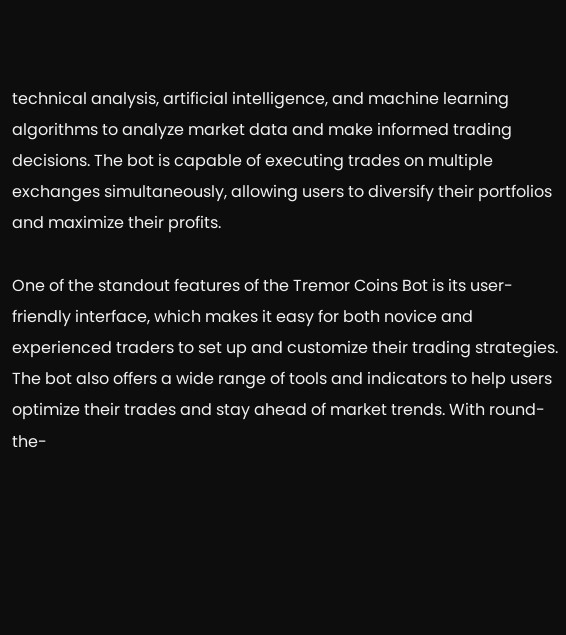technical analysis, artificial intelligence, and machine learning algorithms to analyze market data and make informed trading decisions. The bot is capable of executing trades on multiple exchanges simultaneously, allowing users to diversify their portfolios and maximize their profits.

One of the standout features of the Tremor Coins Bot is its user-friendly interface, which makes it easy for both novice and experienced traders to set up and customize their trading strategies. The bot also offers a wide range of tools and indicators to help users optimize their trades and stay ahead of market trends. With round-the-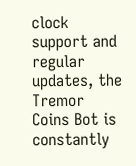clock support and regular updates, the Tremor Coins Bot is constantly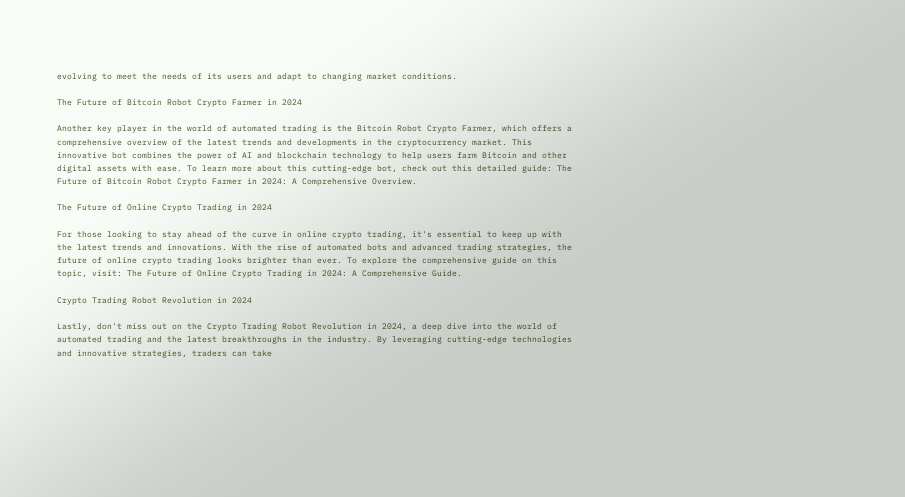evolving to meet the needs of its users and adapt to changing market conditions.

The Future of Bitcoin Robot Crypto Farmer in 2024

Another key player in the world of automated trading is the Bitcoin Robot Crypto Farmer, which offers a comprehensive overview of the latest trends and developments in the cryptocurrency market. This innovative bot combines the power of AI and blockchain technology to help users farm Bitcoin and other digital assets with ease. To learn more about this cutting-edge bot, check out this detailed guide: The Future of Bitcoin Robot Crypto Farmer in 2024: A Comprehensive Overview.

The Future of Online Crypto Trading in 2024

For those looking to stay ahead of the curve in online crypto trading, it's essential to keep up with the latest trends and innovations. With the rise of automated bots and advanced trading strategies, the future of online crypto trading looks brighter than ever. To explore the comprehensive guide on this topic, visit: The Future of Online Crypto Trading in 2024: A Comprehensive Guide.

Crypto Trading Robot Revolution in 2024

Lastly, don't miss out on the Crypto Trading Robot Revolution in 2024, a deep dive into the world of automated trading and the latest breakthroughs in the industry. By leveraging cutting-edge technologies and innovative strategies, traders can take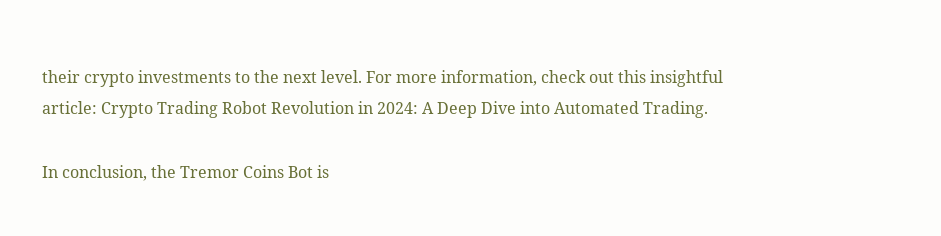their crypto investments to the next level. For more information, check out this insightful article: Crypto Trading Robot Revolution in 2024: A Deep Dive into Automated Trading.

In conclusion, the Tremor Coins Bot is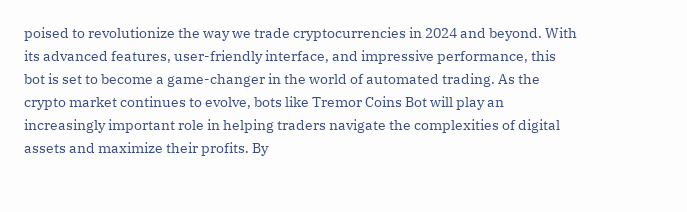poised to revolutionize the way we trade cryptocurrencies in 2024 and beyond. With its advanced features, user-friendly interface, and impressive performance, this bot is set to become a game-changer in the world of automated trading. As the crypto market continues to evolve, bots like Tremor Coins Bot will play an increasingly important role in helping traders navigate the complexities of digital assets and maximize their profits. By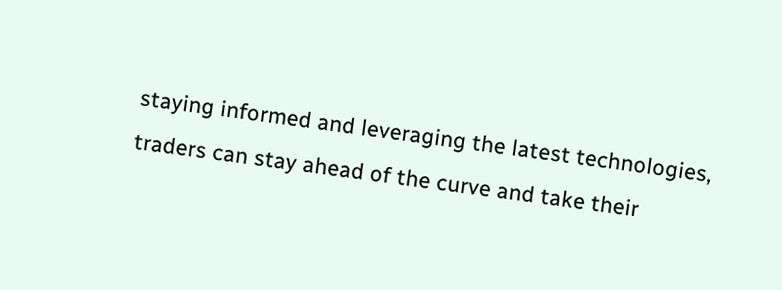staying informed and leveraging the latest technologies, traders can stay ahead of the curve and take their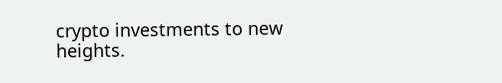crypto investments to new heights.